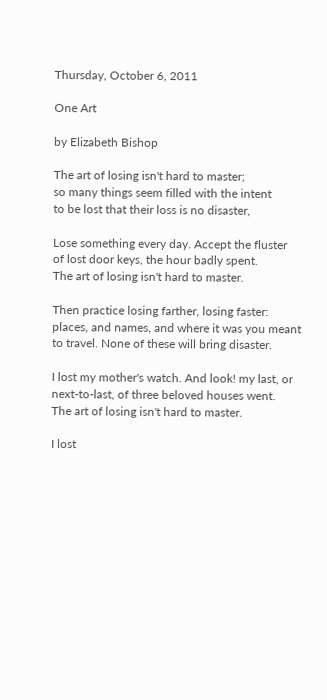Thursday, October 6, 2011

One Art

by Elizabeth Bishop

The art of losing isn't hard to master;
so many things seem filled with the intent
to be lost that their loss is no disaster,

Lose something every day. Accept the fluster
of lost door keys, the hour badly spent.
The art of losing isn't hard to master.

Then practice losing farther, losing faster:
places, and names, and where it was you meant
to travel. None of these will bring disaster.

I lost my mother's watch. And look! my last, or
next-to-last, of three beloved houses went.
The art of losing isn't hard to master.

I lost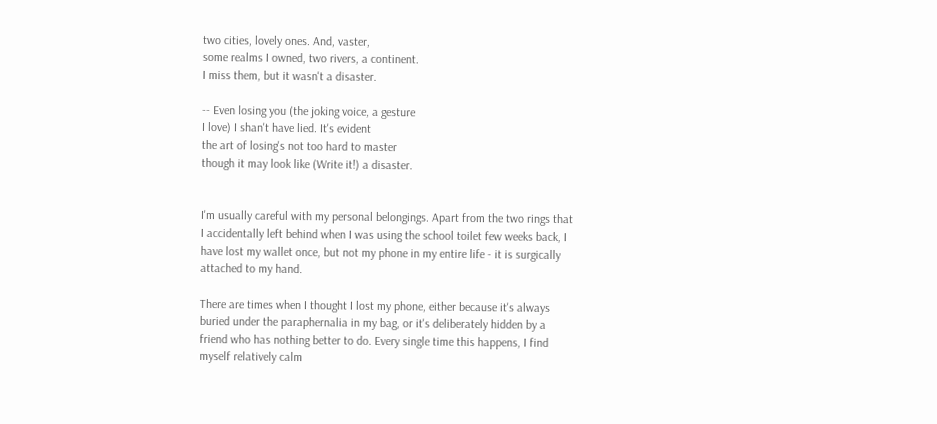two cities, lovely ones. And, vaster,
some realms I owned, two rivers, a continent.
I miss them, but it wasn't a disaster.

-- Even losing you (the joking voice, a gesture
I love) I shan't have lied. It's evident
the art of losing's not too hard to master
though it may look like (Write it!) a disaster.


I'm usually careful with my personal belongings. Apart from the two rings that I accidentally left behind when I was using the school toilet few weeks back, I have lost my wallet once, but not my phone in my entire life - it is surgically attached to my hand.

There are times when I thought I lost my phone, either because it's always buried under the paraphernalia in my bag, or it's deliberately hidden by a friend who has nothing better to do. Every single time this happens, I find myself relatively calm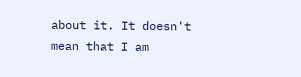about it. It doesn't mean that I am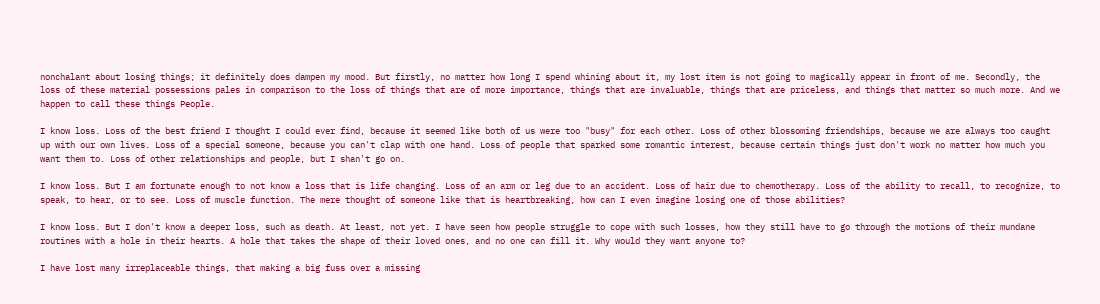nonchalant about losing things; it definitely does dampen my mood. But firstly, no matter how long I spend whining about it, my lost item is not going to magically appear in front of me. Secondly, the loss of these material possessions pales in comparison to the loss of things that are of more importance, things that are invaluable, things that are priceless, and things that matter so much more. And we happen to call these things People.

I know loss. Loss of the best friend I thought I could ever find, because it seemed like both of us were too "busy" for each other. Loss of other blossoming friendships, because we are always too caught up with our own lives. Loss of a special someone, because you can't clap with one hand. Loss of people that sparked some romantic interest, because certain things just don't work no matter how much you want them to. Loss of other relationships and people, but I shan't go on.

I know loss. But I am fortunate enough to not know a loss that is life changing. Loss of an arm or leg due to an accident. Loss of hair due to chemotherapy. Loss of the ability to recall, to recognize, to speak, to hear, or to see. Loss of muscle function. The mere thought of someone like that is heartbreaking, how can I even imagine losing one of those abilities?

I know loss. But I don't know a deeper loss, such as death. At least, not yet. I have seen how people struggle to cope with such losses, how they still have to go through the motions of their mundane routines with a hole in their hearts. A hole that takes the shape of their loved ones, and no one can fill it. Why would they want anyone to?

I have lost many irreplaceable things, that making a big fuss over a missing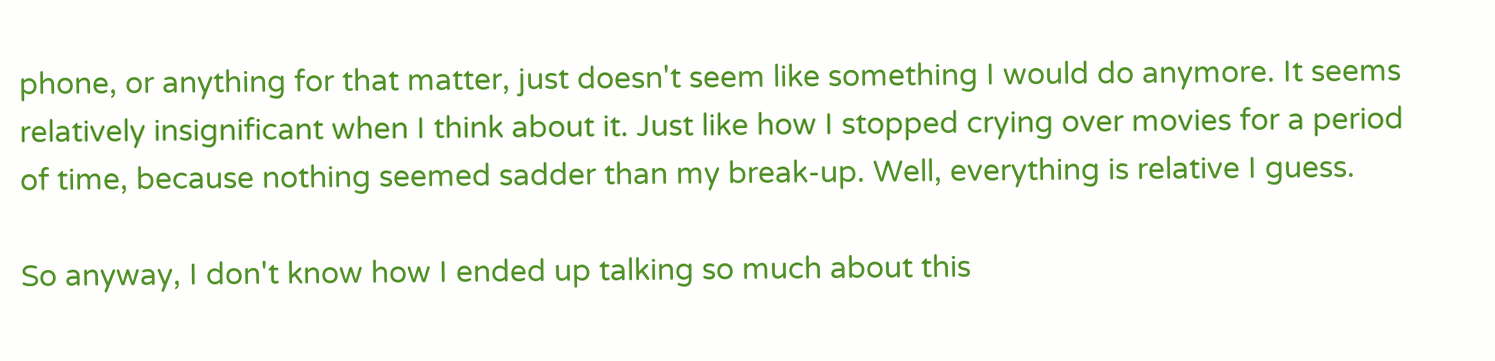phone, or anything for that matter, just doesn't seem like something I would do anymore. It seems relatively insignificant when I think about it. Just like how I stopped crying over movies for a period of time, because nothing seemed sadder than my break-up. Well, everything is relative I guess.

So anyway, I don't know how I ended up talking so much about this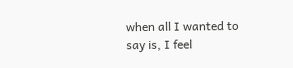when all I wanted to say is, I feel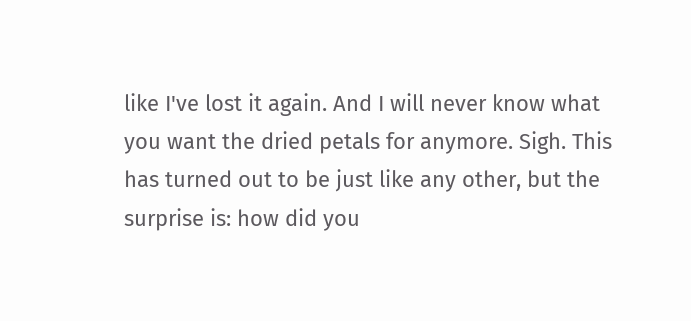like I've lost it again. And I will never know what you want the dried petals for anymore. Sigh. This has turned out to be just like any other, but the surprise is: how did you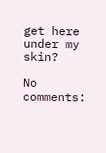get here under my skin?

No comments: